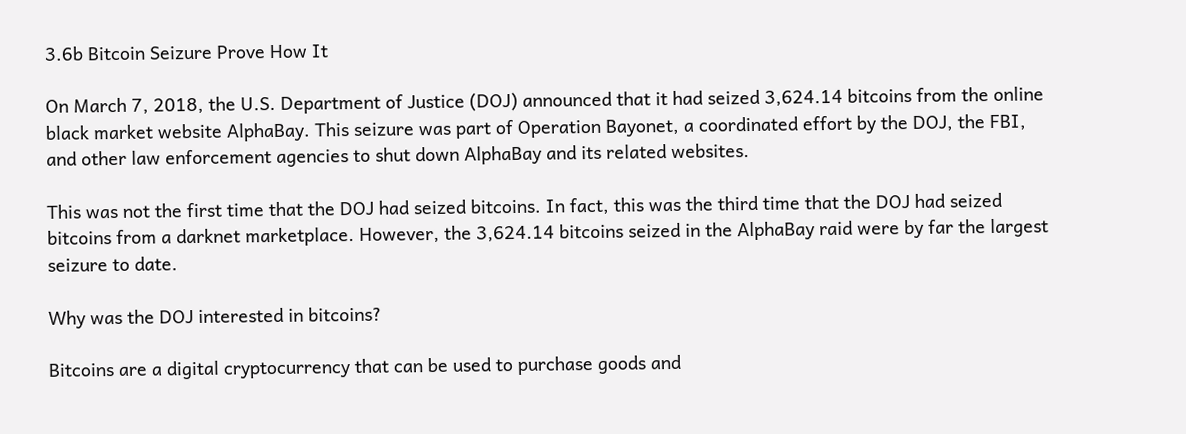3.6b Bitcoin Seizure Prove How It

On March 7, 2018, the U.S. Department of Justice (DOJ) announced that it had seized 3,624.14 bitcoins from the online black market website AlphaBay. This seizure was part of Operation Bayonet, a coordinated effort by the DOJ, the FBI, and other law enforcement agencies to shut down AlphaBay and its related websites.

This was not the first time that the DOJ had seized bitcoins. In fact, this was the third time that the DOJ had seized bitcoins from a darknet marketplace. However, the 3,624.14 bitcoins seized in the AlphaBay raid were by far the largest seizure to date.

Why was the DOJ interested in bitcoins?

Bitcoins are a digital cryptocurrency that can be used to purchase goods and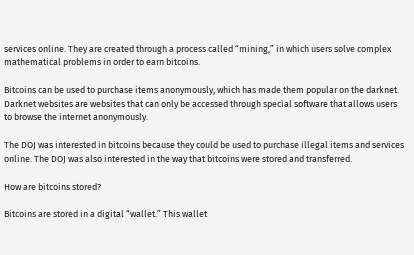services online. They are created through a process called “mining,” in which users solve complex mathematical problems in order to earn bitcoins.

Bitcoins can be used to purchase items anonymously, which has made them popular on the darknet. Darknet websites are websites that can only be accessed through special software that allows users to browse the internet anonymously.

The DOJ was interested in bitcoins because they could be used to purchase illegal items and services online. The DOJ was also interested in the way that bitcoins were stored and transferred.

How are bitcoins stored?

Bitcoins are stored in a digital “wallet.” This wallet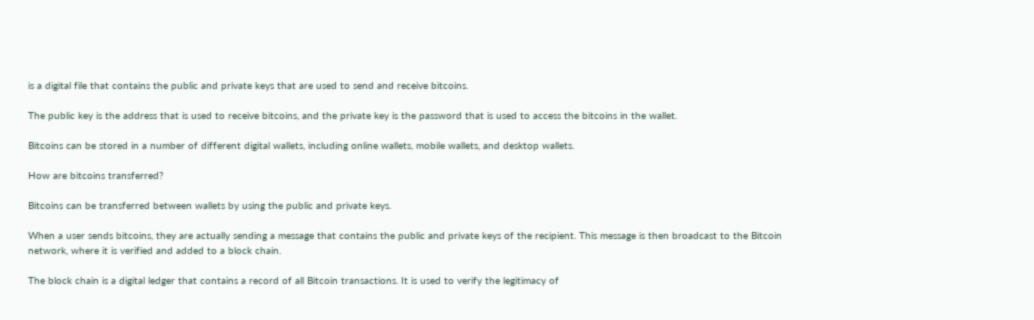is a digital file that contains the public and private keys that are used to send and receive bitcoins.

The public key is the address that is used to receive bitcoins, and the private key is the password that is used to access the bitcoins in the wallet.

Bitcoins can be stored in a number of different digital wallets, including online wallets, mobile wallets, and desktop wallets.

How are bitcoins transferred?

Bitcoins can be transferred between wallets by using the public and private keys.

When a user sends bitcoins, they are actually sending a message that contains the public and private keys of the recipient. This message is then broadcast to the Bitcoin network, where it is verified and added to a block chain.

The block chain is a digital ledger that contains a record of all Bitcoin transactions. It is used to verify the legitimacy of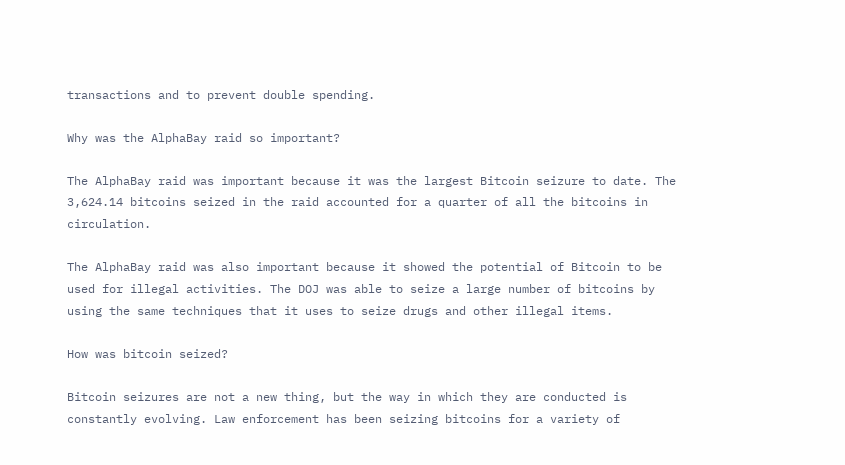transactions and to prevent double spending.

Why was the AlphaBay raid so important?

The AlphaBay raid was important because it was the largest Bitcoin seizure to date. The 3,624.14 bitcoins seized in the raid accounted for a quarter of all the bitcoins in circulation.

The AlphaBay raid was also important because it showed the potential of Bitcoin to be used for illegal activities. The DOJ was able to seize a large number of bitcoins by using the same techniques that it uses to seize drugs and other illegal items.

How was bitcoin seized?

Bitcoin seizures are not a new thing, but the way in which they are conducted is constantly evolving. Law enforcement has been seizing bitcoins for a variety of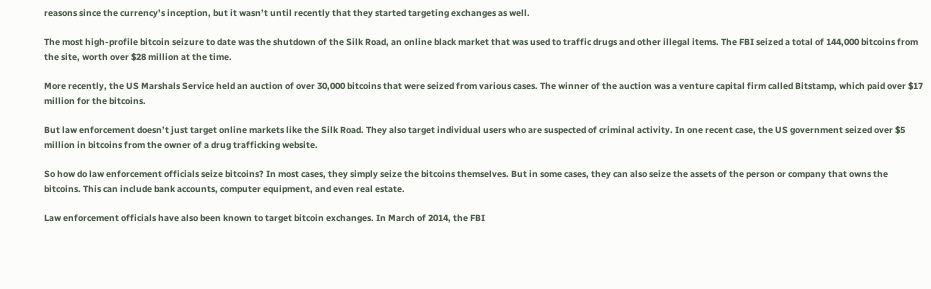reasons since the currency’s inception, but it wasn’t until recently that they started targeting exchanges as well.

The most high-profile bitcoin seizure to date was the shutdown of the Silk Road, an online black market that was used to traffic drugs and other illegal items. The FBI seized a total of 144,000 bitcoins from the site, worth over $28 million at the time.

More recently, the US Marshals Service held an auction of over 30,000 bitcoins that were seized from various cases. The winner of the auction was a venture capital firm called Bitstamp, which paid over $17 million for the bitcoins.

But law enforcement doesn’t just target online markets like the Silk Road. They also target individual users who are suspected of criminal activity. In one recent case, the US government seized over $5 million in bitcoins from the owner of a drug trafficking website.

So how do law enforcement officials seize bitcoins? In most cases, they simply seize the bitcoins themselves. But in some cases, they can also seize the assets of the person or company that owns the bitcoins. This can include bank accounts, computer equipment, and even real estate.

Law enforcement officials have also been known to target bitcoin exchanges. In March of 2014, the FBI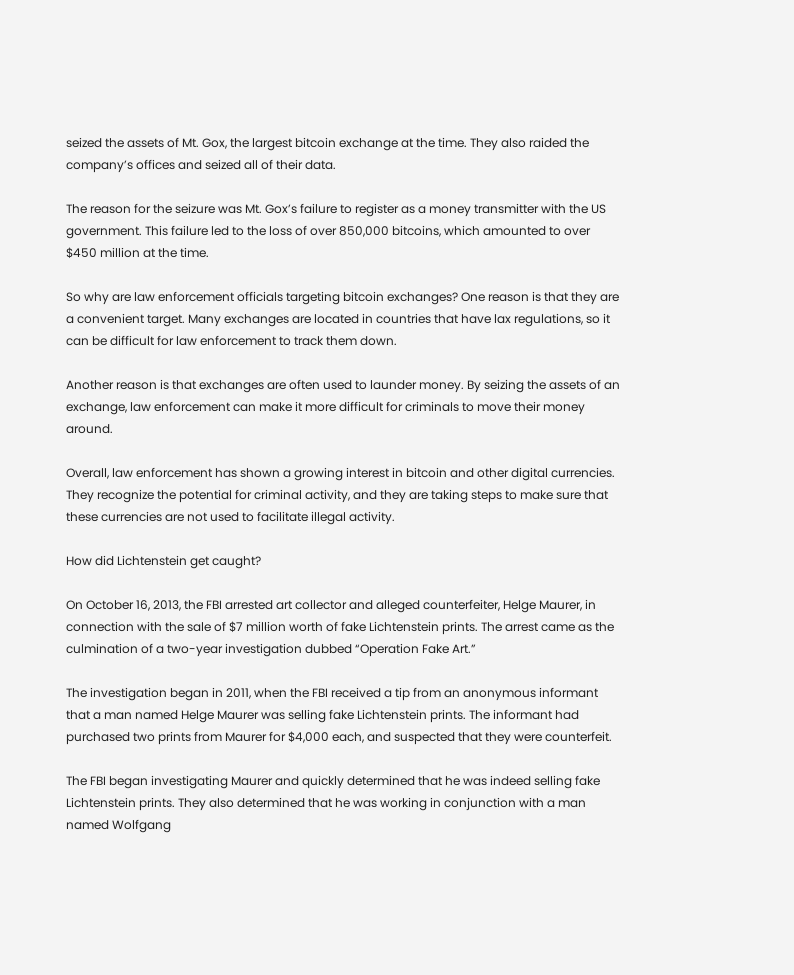seized the assets of Mt. Gox, the largest bitcoin exchange at the time. They also raided the company’s offices and seized all of their data.

The reason for the seizure was Mt. Gox’s failure to register as a money transmitter with the US government. This failure led to the loss of over 850,000 bitcoins, which amounted to over $450 million at the time.

So why are law enforcement officials targeting bitcoin exchanges? One reason is that they are a convenient target. Many exchanges are located in countries that have lax regulations, so it can be difficult for law enforcement to track them down.

Another reason is that exchanges are often used to launder money. By seizing the assets of an exchange, law enforcement can make it more difficult for criminals to move their money around.

Overall, law enforcement has shown a growing interest in bitcoin and other digital currencies. They recognize the potential for criminal activity, and they are taking steps to make sure that these currencies are not used to facilitate illegal activity.

How did Lichtenstein get caught?

On October 16, 2013, the FBI arrested art collector and alleged counterfeiter, Helge Maurer, in connection with the sale of $7 million worth of fake Lichtenstein prints. The arrest came as the culmination of a two-year investigation dubbed “Operation Fake Art.”

The investigation began in 2011, when the FBI received a tip from an anonymous informant that a man named Helge Maurer was selling fake Lichtenstein prints. The informant had purchased two prints from Maurer for $4,000 each, and suspected that they were counterfeit.

The FBI began investigating Maurer and quickly determined that he was indeed selling fake Lichtenstein prints. They also determined that he was working in conjunction with a man named Wolfgang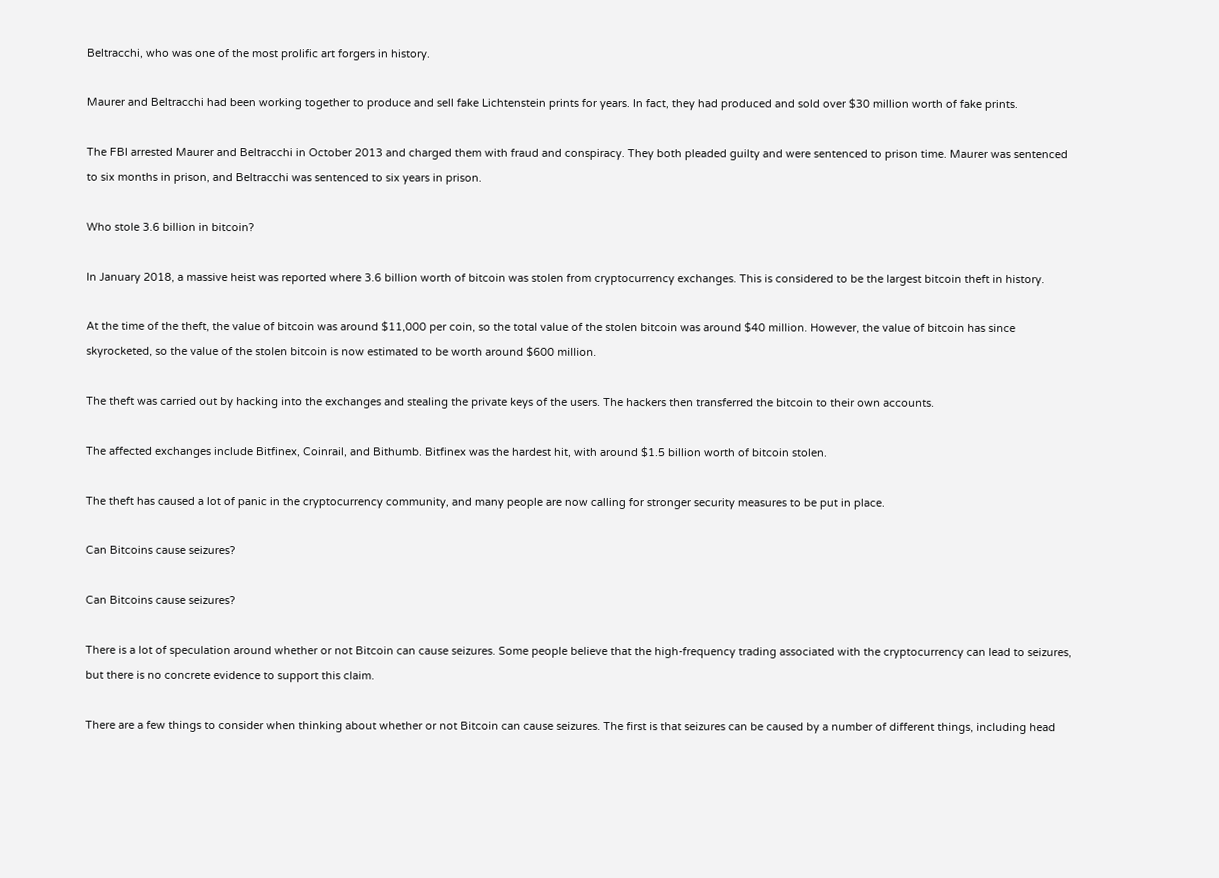Beltracchi, who was one of the most prolific art forgers in history.

Maurer and Beltracchi had been working together to produce and sell fake Lichtenstein prints for years. In fact, they had produced and sold over $30 million worth of fake prints.

The FBI arrested Maurer and Beltracchi in October 2013 and charged them with fraud and conspiracy. They both pleaded guilty and were sentenced to prison time. Maurer was sentenced to six months in prison, and Beltracchi was sentenced to six years in prison.

Who stole 3.6 billion in bitcoin?

In January 2018, a massive heist was reported where 3.6 billion worth of bitcoin was stolen from cryptocurrency exchanges. This is considered to be the largest bitcoin theft in history.

At the time of the theft, the value of bitcoin was around $11,000 per coin, so the total value of the stolen bitcoin was around $40 million. However, the value of bitcoin has since skyrocketed, so the value of the stolen bitcoin is now estimated to be worth around $600 million.

The theft was carried out by hacking into the exchanges and stealing the private keys of the users. The hackers then transferred the bitcoin to their own accounts.

The affected exchanges include Bitfinex, Coinrail, and Bithumb. Bitfinex was the hardest hit, with around $1.5 billion worth of bitcoin stolen.

The theft has caused a lot of panic in the cryptocurrency community, and many people are now calling for stronger security measures to be put in place.

Can Bitcoins cause seizures?

Can Bitcoins cause seizures?

There is a lot of speculation around whether or not Bitcoin can cause seizures. Some people believe that the high-frequency trading associated with the cryptocurrency can lead to seizures, but there is no concrete evidence to support this claim.

There are a few things to consider when thinking about whether or not Bitcoin can cause seizures. The first is that seizures can be caused by a number of different things, including head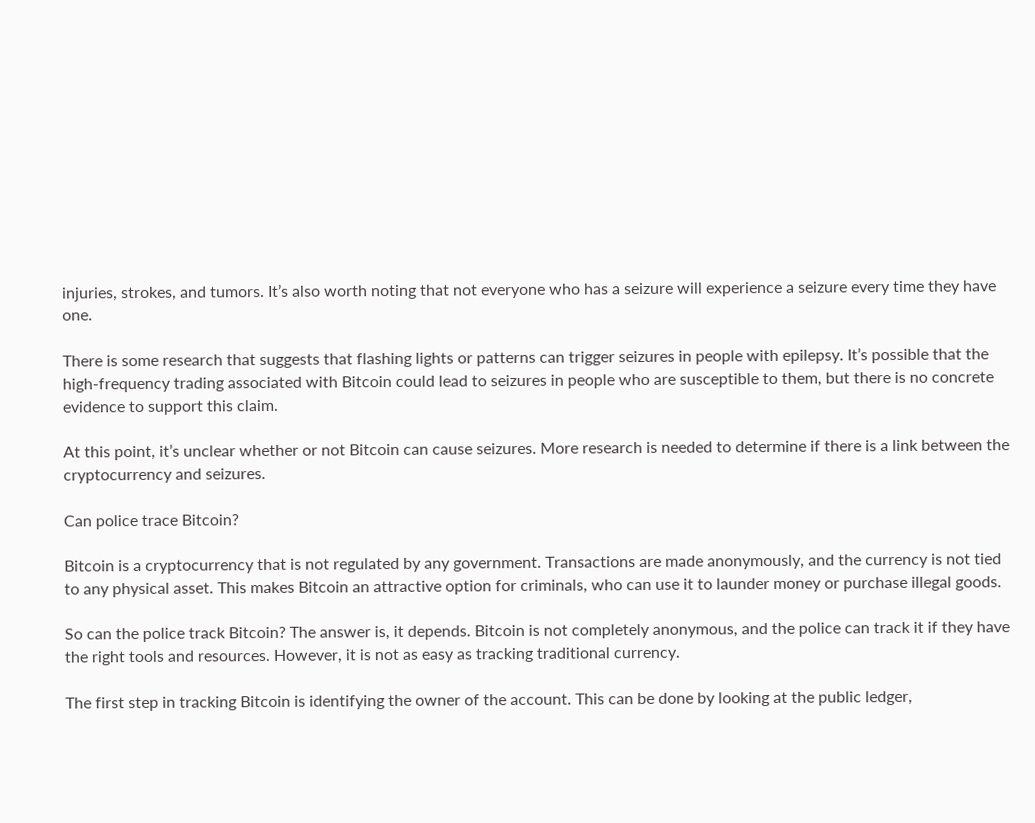injuries, strokes, and tumors. It’s also worth noting that not everyone who has a seizure will experience a seizure every time they have one.

There is some research that suggests that flashing lights or patterns can trigger seizures in people with epilepsy. It’s possible that the high-frequency trading associated with Bitcoin could lead to seizures in people who are susceptible to them, but there is no concrete evidence to support this claim.

At this point, it’s unclear whether or not Bitcoin can cause seizures. More research is needed to determine if there is a link between the cryptocurrency and seizures.

Can police trace Bitcoin?

Bitcoin is a cryptocurrency that is not regulated by any government. Transactions are made anonymously, and the currency is not tied to any physical asset. This makes Bitcoin an attractive option for criminals, who can use it to launder money or purchase illegal goods.

So can the police track Bitcoin? The answer is, it depends. Bitcoin is not completely anonymous, and the police can track it if they have the right tools and resources. However, it is not as easy as tracking traditional currency.

The first step in tracking Bitcoin is identifying the owner of the account. This can be done by looking at the public ledger,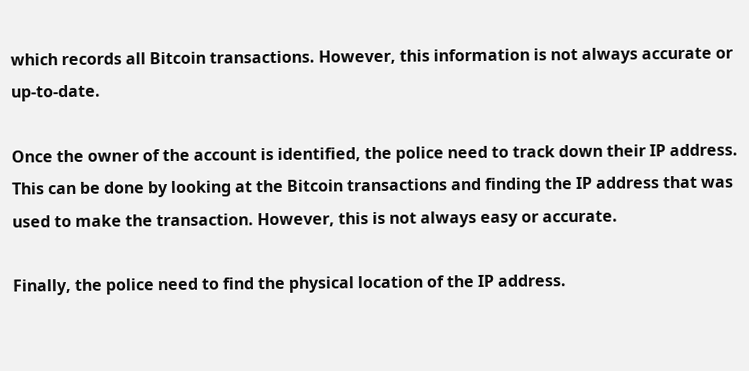which records all Bitcoin transactions. However, this information is not always accurate or up-to-date.

Once the owner of the account is identified, the police need to track down their IP address. This can be done by looking at the Bitcoin transactions and finding the IP address that was used to make the transaction. However, this is not always easy or accurate.

Finally, the police need to find the physical location of the IP address.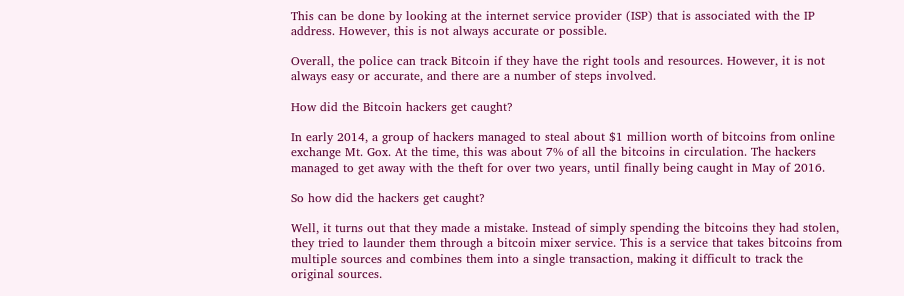This can be done by looking at the internet service provider (ISP) that is associated with the IP address. However, this is not always accurate or possible.

Overall, the police can track Bitcoin if they have the right tools and resources. However, it is not always easy or accurate, and there are a number of steps involved.

How did the Bitcoin hackers get caught?

In early 2014, a group of hackers managed to steal about $1 million worth of bitcoins from online exchange Mt. Gox. At the time, this was about 7% of all the bitcoins in circulation. The hackers managed to get away with the theft for over two years, until finally being caught in May of 2016.

So how did the hackers get caught?

Well, it turns out that they made a mistake. Instead of simply spending the bitcoins they had stolen, they tried to launder them through a bitcoin mixer service. This is a service that takes bitcoins from multiple sources and combines them into a single transaction, making it difficult to track the original sources.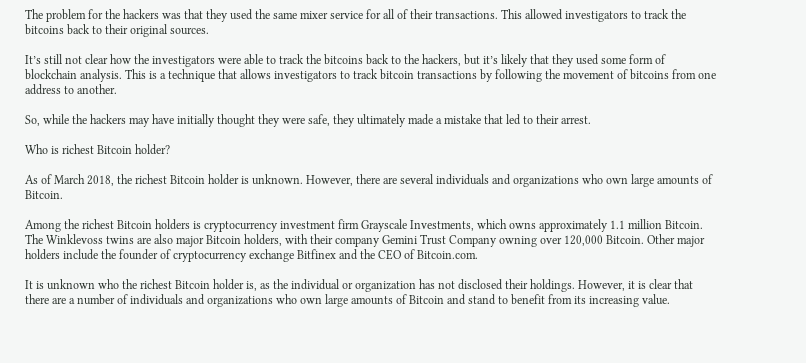The problem for the hackers was that they used the same mixer service for all of their transactions. This allowed investigators to track the bitcoins back to their original sources.

It’s still not clear how the investigators were able to track the bitcoins back to the hackers, but it’s likely that they used some form of blockchain analysis. This is a technique that allows investigators to track bitcoin transactions by following the movement of bitcoins from one address to another.

So, while the hackers may have initially thought they were safe, they ultimately made a mistake that led to their arrest.

Who is richest Bitcoin holder?

As of March 2018, the richest Bitcoin holder is unknown. However, there are several individuals and organizations who own large amounts of Bitcoin.

Among the richest Bitcoin holders is cryptocurrency investment firm Grayscale Investments, which owns approximately 1.1 million Bitcoin. The Winklevoss twins are also major Bitcoin holders, with their company Gemini Trust Company owning over 120,000 Bitcoin. Other major holders include the founder of cryptocurrency exchange Bitfinex and the CEO of Bitcoin.com.

It is unknown who the richest Bitcoin holder is, as the individual or organization has not disclosed their holdings. However, it is clear that there are a number of individuals and organizations who own large amounts of Bitcoin and stand to benefit from its increasing value.